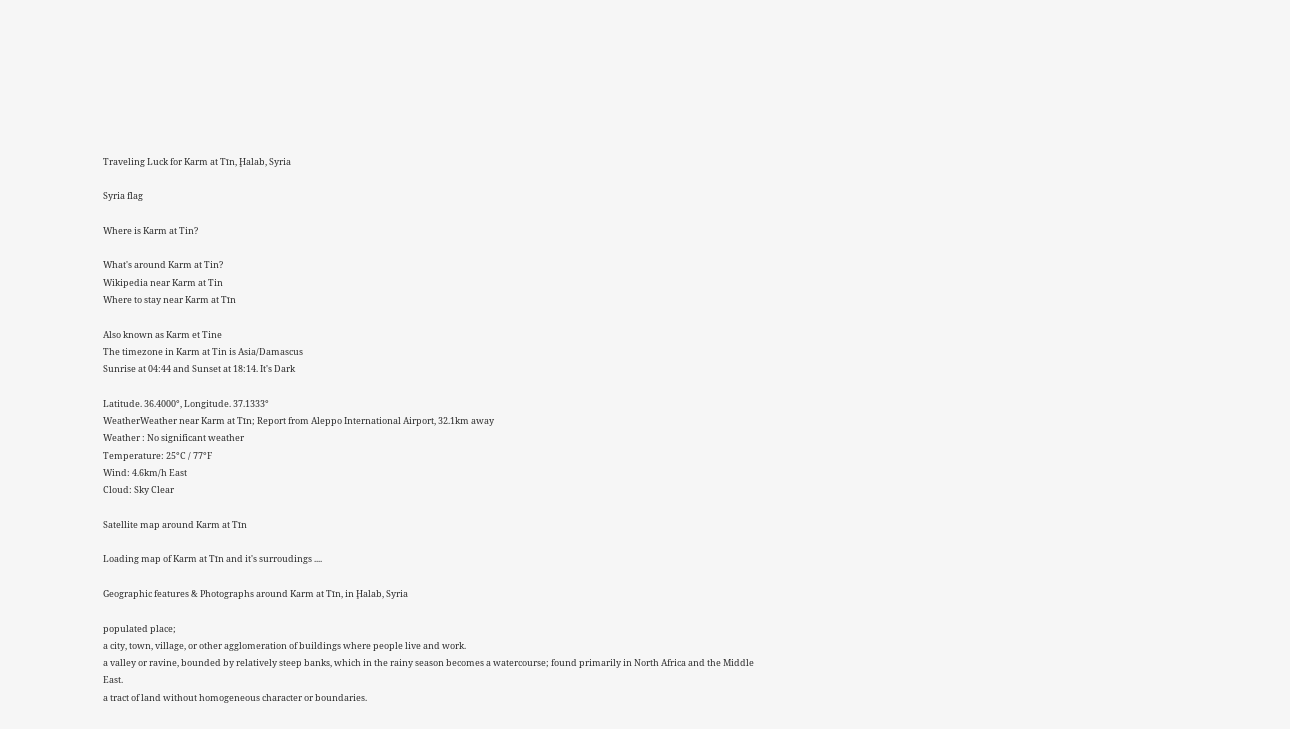Traveling Luck for Karm at Tīn, Ḩalab, Syria

Syria flag

Where is Karm at Tin?

What's around Karm at Tin?
Wikipedia near Karm at Tin
Where to stay near Karm at Tīn

Also known as Karm et Tine
The timezone in Karm at Tin is Asia/Damascus
Sunrise at 04:44 and Sunset at 18:14. It's Dark

Latitude. 36.4000°, Longitude. 37.1333°
WeatherWeather near Karm at Tīn; Report from Aleppo International Airport, 32.1km away
Weather : No significant weather
Temperature: 25°C / 77°F
Wind: 4.6km/h East
Cloud: Sky Clear

Satellite map around Karm at Tīn

Loading map of Karm at Tīn and it's surroudings ....

Geographic features & Photographs around Karm at Tīn, in Ḩalab, Syria

populated place;
a city, town, village, or other agglomeration of buildings where people live and work.
a valley or ravine, bounded by relatively steep banks, which in the rainy season becomes a watercourse; found primarily in North Africa and the Middle East.
a tract of land without homogeneous character or boundaries.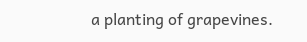a planting of grapevines.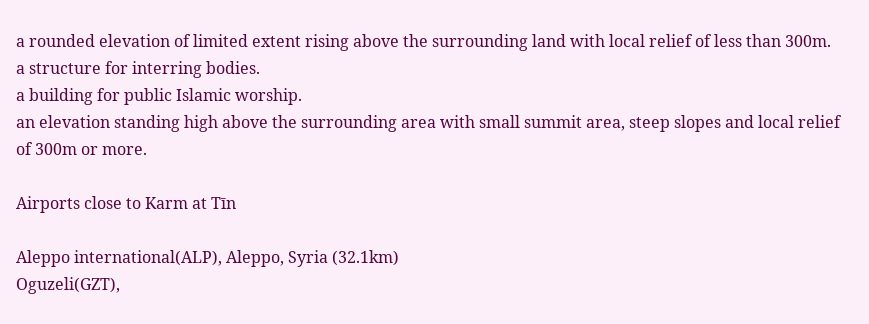a rounded elevation of limited extent rising above the surrounding land with local relief of less than 300m.
a structure for interring bodies.
a building for public Islamic worship.
an elevation standing high above the surrounding area with small summit area, steep slopes and local relief of 300m or more.

Airports close to Karm at Tīn

Aleppo international(ALP), Aleppo, Syria (32.1km)
Oguzeli(GZT),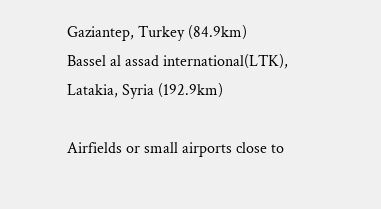Gaziantep, Turkey (84.9km)
Bassel al assad international(LTK), Latakia, Syria (192.9km)

Airfields or small airports close to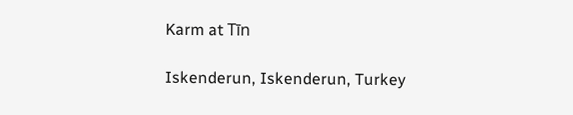Karm at Tīn

Iskenderun, Iskenderun, Turkey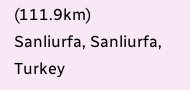(111.9km)
Sanliurfa, Sanliurfa, Turkey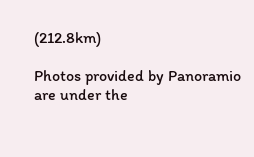(212.8km)

Photos provided by Panoramio are under the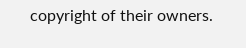copyright of their owners.